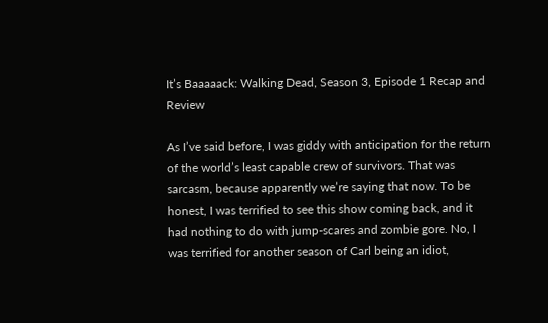It’s Baaaaack: Walking Dead, Season 3, Episode 1 Recap and Review

As I’ve said before, I was giddy with anticipation for the return of the world’s least capable crew of survivors. That was sarcasm, because apparently we’re saying that now. To be honest, I was terrified to see this show coming back, and it had nothing to do with jump-scares and zombie gore. No, I was terrified for another season of Carl being an idiot,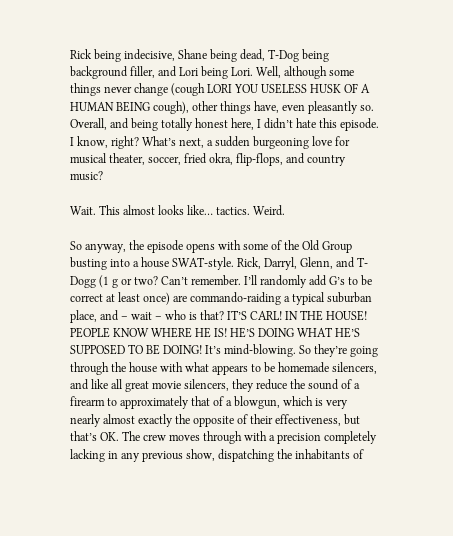Rick being indecisive, Shane being dead, T-Dog being background filler, and Lori being Lori. Well, although some things never change (cough LORI YOU USELESS HUSK OF A HUMAN BEING cough), other things have, even pleasantly so. Overall, and being totally honest here, I didn’t hate this episode. I know, right? What’s next, a sudden burgeoning love for musical theater, soccer, fried okra, flip-flops, and country music?

Wait. This almost looks like… tactics. Weird.

So anyway, the episode opens with some of the Old Group busting into a house SWAT-style. Rick, Darryl, Glenn, and T-Dogg (1 g or two? Can’t remember. I’ll randomly add G’s to be correct at least once) are commando-raiding a typical suburban place, and – wait – who is that? IT’S CARL! IN THE HOUSE! PEOPLE KNOW WHERE HE IS! HE’S DOING WHAT HE’S SUPPOSED TO BE DOING! It’s mind-blowing. So they’re going through the house with what appears to be homemade silencers, and like all great movie silencers, they reduce the sound of a firearm to approximately that of a blowgun, which is very nearly almost exactly the opposite of their effectiveness, but that’s OK. The crew moves through with a precision completely lacking in any previous show, dispatching the inhabitants of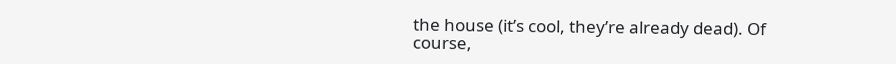the house (it’s cool, they’re already dead). Of course,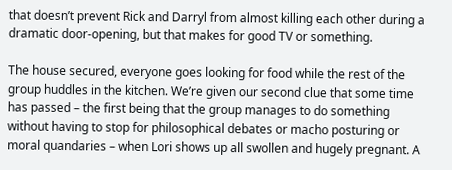that doesn’t prevent Rick and Darryl from almost killing each other during a dramatic door-opening, but that makes for good TV or something.

The house secured, everyone goes looking for food while the rest of the group huddles in the kitchen. We’re given our second clue that some time has passed – the first being that the group manages to do something without having to stop for philosophical debates or macho posturing or moral quandaries – when Lori shows up all swollen and hugely pregnant. A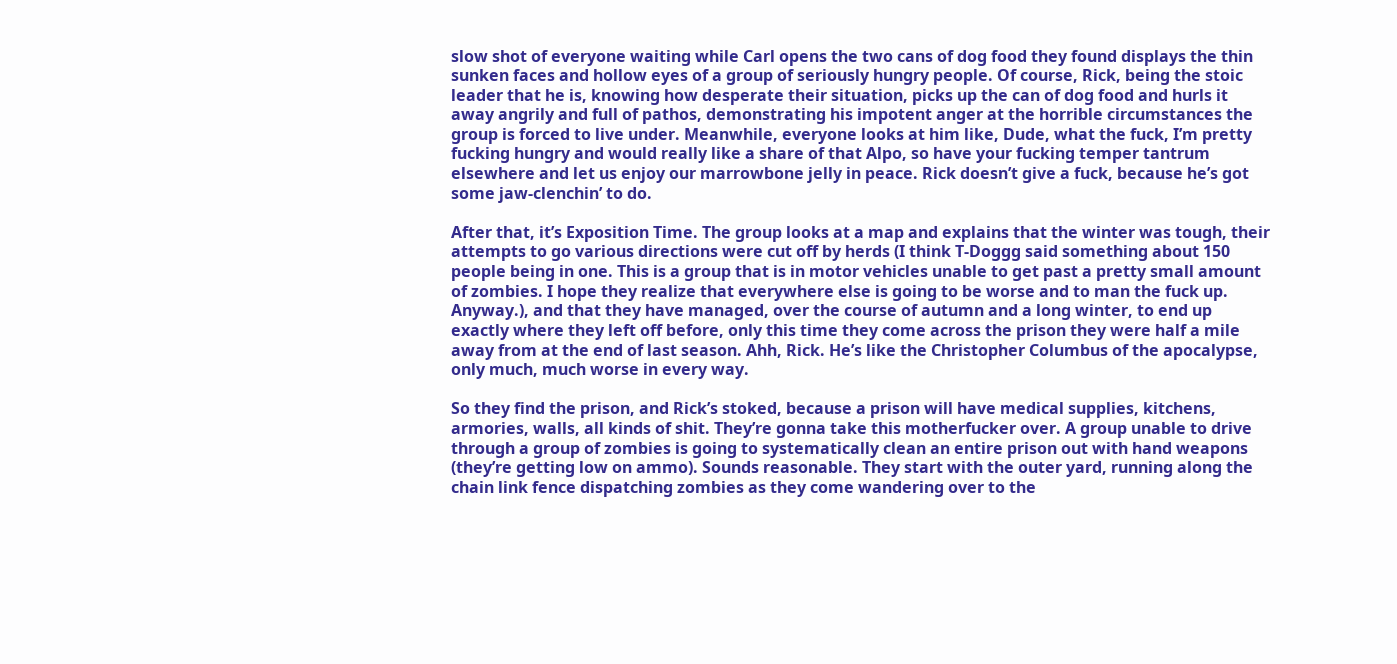slow shot of everyone waiting while Carl opens the two cans of dog food they found displays the thin sunken faces and hollow eyes of a group of seriously hungry people. Of course, Rick, being the stoic leader that he is, knowing how desperate their situation, picks up the can of dog food and hurls it away angrily and full of pathos, demonstrating his impotent anger at the horrible circumstances the group is forced to live under. Meanwhile, everyone looks at him like, Dude, what the fuck, I’m pretty fucking hungry and would really like a share of that Alpo, so have your fucking temper tantrum elsewhere and let us enjoy our marrowbone jelly in peace. Rick doesn’t give a fuck, because he’s got some jaw-clenchin’ to do.

After that, it’s Exposition Time. The group looks at a map and explains that the winter was tough, their attempts to go various directions were cut off by herds (I think T-Doggg said something about 150 people being in one. This is a group that is in motor vehicles unable to get past a pretty small amount of zombies. I hope they realize that everywhere else is going to be worse and to man the fuck up. Anyway.), and that they have managed, over the course of autumn and a long winter, to end up exactly where they left off before, only this time they come across the prison they were half a mile away from at the end of last season. Ahh, Rick. He’s like the Christopher Columbus of the apocalypse, only much, much worse in every way.

So they find the prison, and Rick’s stoked, because a prison will have medical supplies, kitchens, armories, walls, all kinds of shit. They’re gonna take this motherfucker over. A group unable to drive through a group of zombies is going to systematically clean an entire prison out with hand weapons (they’re getting low on ammo). Sounds reasonable. They start with the outer yard, running along the chain link fence dispatching zombies as they come wandering over to the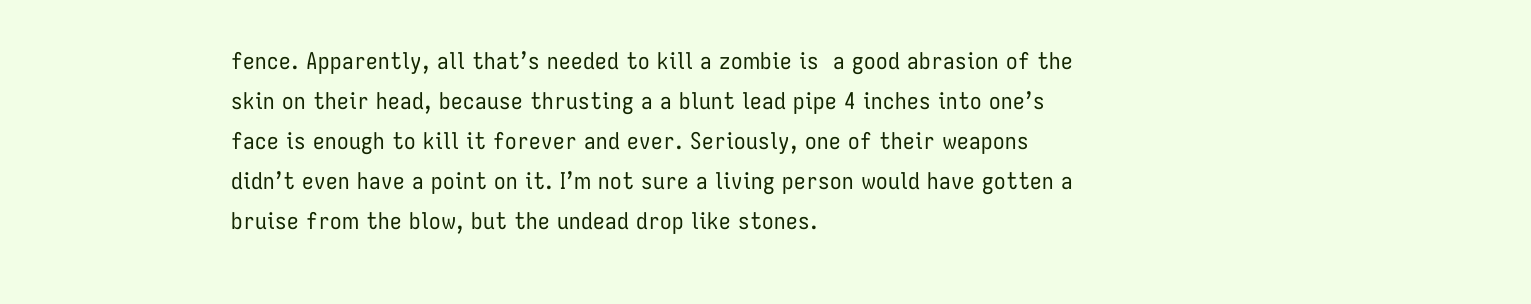fence. Apparently, all that’s needed to kill a zombie is  a good abrasion of the skin on their head, because thrusting a a blunt lead pipe 4 inches into one’s face is enough to kill it forever and ever. Seriously, one of their weapons didn’t even have a point on it. I’m not sure a living person would have gotten a bruise from the blow, but the undead drop like stones.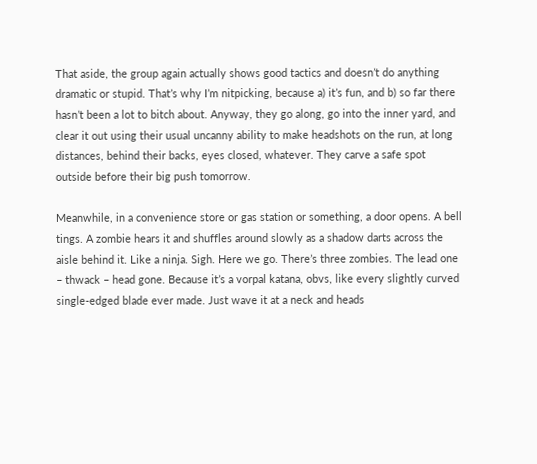That aside, the group again actually shows good tactics and doesn’t do anything dramatic or stupid. That’s why I’m nitpicking, because a) it’s fun, and b) so far there hasn’t been a lot to bitch about. Anyway, they go along, go into the inner yard, and clear it out using their usual uncanny ability to make headshots on the run, at long distances, behind their backs, eyes closed, whatever. They carve a safe spot outside before their big push tomorrow.

Meanwhile, in a convenience store or gas station or something, a door opens. A bell tings. A zombie hears it and shuffles around slowly as a shadow darts across the aisle behind it. Like a ninja. Sigh. Here we go. There’s three zombies. The lead one – thwack – head gone. Because it’s a vorpal katana, obvs, like every slightly curved single-edged blade ever made. Just wave it at a neck and heads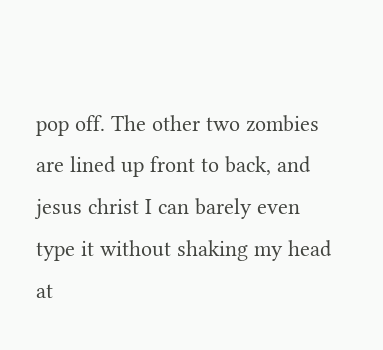pop off. The other two zombies are lined up front to back, and jesus christ I can barely even type it without shaking my head at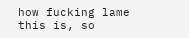how fucking lame this is, so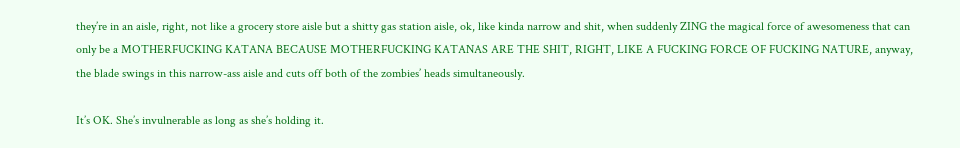they’re in an aisle, right, not like a grocery store aisle but a shitty gas station aisle, ok, like kinda narrow and shit, when suddenly ZING the magical force of awesomeness that can only be a MOTHERFUCKING KATANA BECAUSE MOTHERFUCKING KATANAS ARE THE SHIT, RIGHT, LIKE A FUCKING FORCE OF FUCKING NATURE, anyway, the blade swings in this narrow-ass aisle and cuts off both of the zombies’ heads simultaneously.

It’s OK. She’s invulnerable as long as she’s holding it.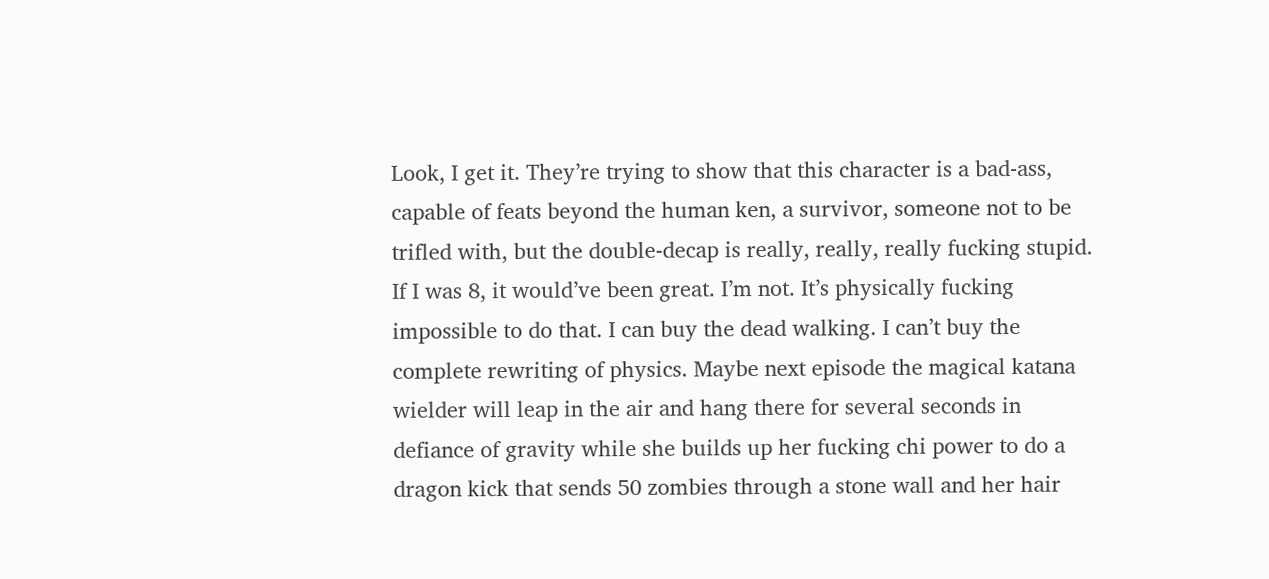Look, I get it. They’re trying to show that this character is a bad-ass, capable of feats beyond the human ken, a survivor, someone not to be trifled with, but the double-decap is really, really, really fucking stupid. If I was 8, it would’ve been great. I’m not. It’s physically fucking impossible to do that. I can buy the dead walking. I can’t buy the complete rewriting of physics. Maybe next episode the magical katana wielder will leap in the air and hang there for several seconds in defiance of gravity while she builds up her fucking chi power to do a dragon kick that sends 50 zombies through a stone wall and her hair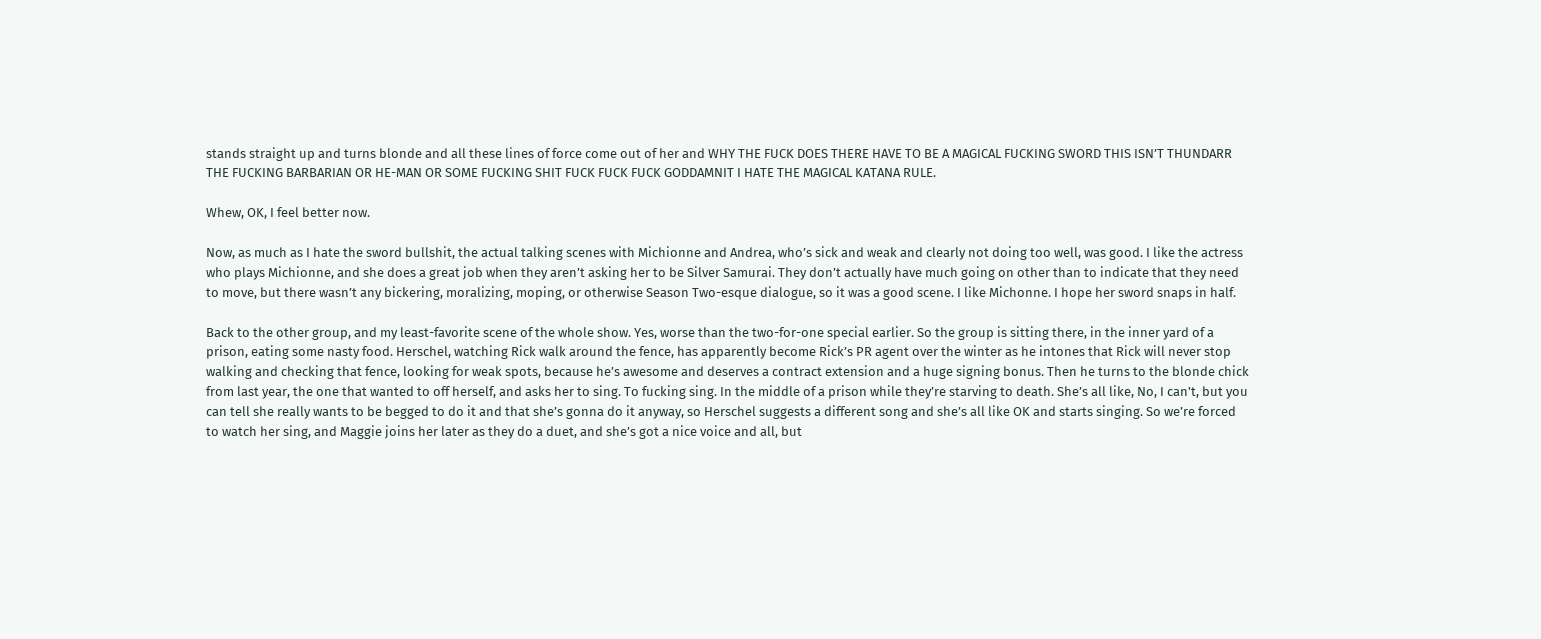stands straight up and turns blonde and all these lines of force come out of her and WHY THE FUCK DOES THERE HAVE TO BE A MAGICAL FUCKING SWORD THIS ISN’T THUNDARR THE FUCKING BARBARIAN OR HE-MAN OR SOME FUCKING SHIT FUCK FUCK FUCK GODDAMNIT I HATE THE MAGICAL KATANA RULE.

Whew, OK, I feel better now.

Now, as much as I hate the sword bullshit, the actual talking scenes with Michionne and Andrea, who’s sick and weak and clearly not doing too well, was good. I like the actress who plays Michionne, and she does a great job when they aren’t asking her to be Silver Samurai. They don’t actually have much going on other than to indicate that they need to move, but there wasn’t any bickering, moralizing, moping, or otherwise Season Two-esque dialogue, so it was a good scene. I like Michonne. I hope her sword snaps in half.

Back to the other group, and my least-favorite scene of the whole show. Yes, worse than the two-for-one special earlier. So the group is sitting there, in the inner yard of a prison, eating some nasty food. Herschel, watching Rick walk around the fence, has apparently become Rick’s PR agent over the winter as he intones that Rick will never stop walking and checking that fence, looking for weak spots, because he’s awesome and deserves a contract extension and a huge signing bonus. Then he turns to the blonde chick from last year, the one that wanted to off herself, and asks her to sing. To fucking sing. In the middle of a prison while they’re starving to death. She’s all like, No, I can’t, but you can tell she really wants to be begged to do it and that she’s gonna do it anyway, so Herschel suggests a different song and she’s all like OK and starts singing. So we’re forced to watch her sing, and Maggie joins her later as they do a duet, and she’s got a nice voice and all, but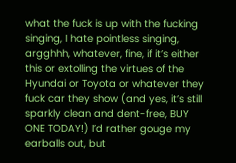what the fuck is up with the fucking singing, I hate pointless singing, argghhh, whatever, fine, if it’s either this or extolling the virtues of the Hyundai or Toyota or whatever they fuck car they show (and yes, it’s still sparkly clean and dent-free, BUY ONE TODAY!) I’d rather gouge my earballs out, but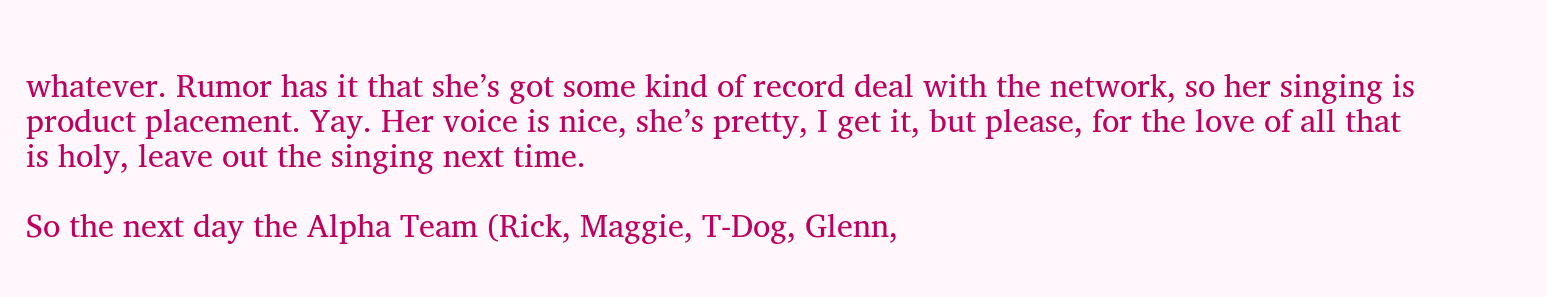whatever. Rumor has it that she’s got some kind of record deal with the network, so her singing is product placement. Yay. Her voice is nice, she’s pretty, I get it, but please, for the love of all that is holy, leave out the singing next time.

So the next day the Alpha Team (Rick, Maggie, T-Dog, Glenn,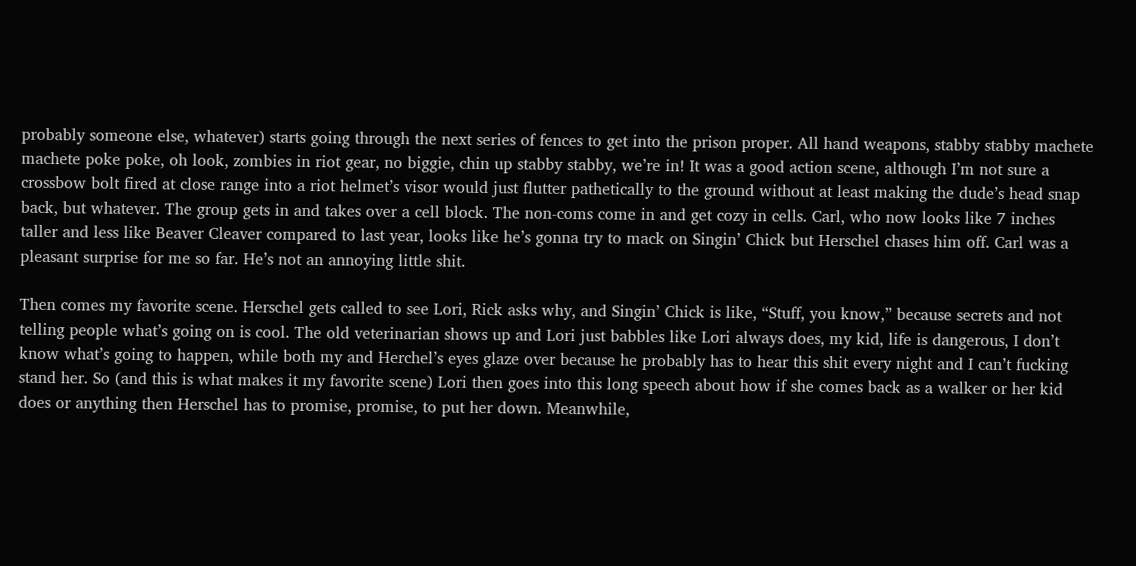probably someone else, whatever) starts going through the next series of fences to get into the prison proper. All hand weapons, stabby stabby machete machete poke poke, oh look, zombies in riot gear, no biggie, chin up stabby stabby, we’re in! It was a good action scene, although I’m not sure a crossbow bolt fired at close range into a riot helmet’s visor would just flutter pathetically to the ground without at least making the dude’s head snap back, but whatever. The group gets in and takes over a cell block. The non-coms come in and get cozy in cells. Carl, who now looks like 7 inches taller and less like Beaver Cleaver compared to last year, looks like he’s gonna try to mack on Singin’ Chick but Herschel chases him off. Carl was a pleasant surprise for me so far. He’s not an annoying little shit.

Then comes my favorite scene. Herschel gets called to see Lori, Rick asks why, and Singin’ Chick is like, “Stuff, you know,” because secrets and not telling people what’s going on is cool. The old veterinarian shows up and Lori just babbles like Lori always does, my kid, life is dangerous, I don’t know what’s going to happen, while both my and Herchel’s eyes glaze over because he probably has to hear this shit every night and I can’t fucking stand her. So (and this is what makes it my favorite scene) Lori then goes into this long speech about how if she comes back as a walker or her kid does or anything then Herschel has to promise, promise, to put her down. Meanwhile,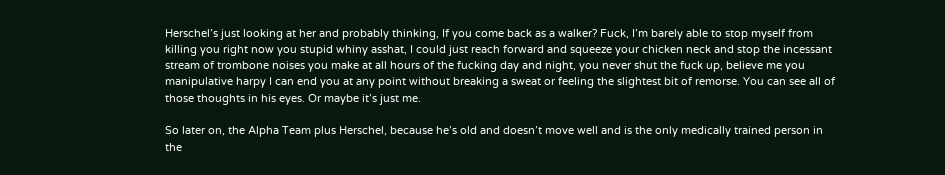Herschel’s just looking at her and probably thinking, If you come back as a walker? Fuck, I’m barely able to stop myself from killing you right now you stupid whiny asshat, I could just reach forward and squeeze your chicken neck and stop the incessant stream of trombone noises you make at all hours of the fucking day and night, you never shut the fuck up, believe me you manipulative harpy I can end you at any point without breaking a sweat or feeling the slightest bit of remorse. You can see all of those thoughts in his eyes. Or maybe it’s just me.

So later on, the Alpha Team plus Herschel, because he’s old and doesn’t move well and is the only medically trained person in the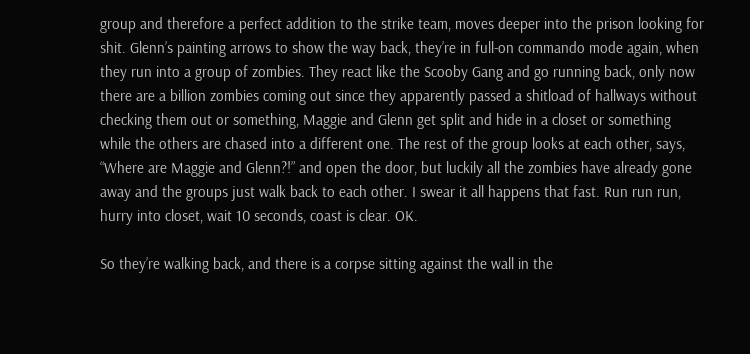group and therefore a perfect addition to the strike team, moves deeper into the prison looking for shit. Glenn’s painting arrows to show the way back, they’re in full-on commando mode again, when they run into a group of zombies. They react like the Scooby Gang and go running back, only now there are a billion zombies coming out since they apparently passed a shitload of hallways without checking them out or something, Maggie and Glenn get split and hide in a closet or something while the others are chased into a different one. The rest of the group looks at each other, says, “Where are Maggie and Glenn?!” and open the door, but luckily all the zombies have already gone away and the groups just walk back to each other. I swear it all happens that fast. Run run run, hurry into closet, wait 10 seconds, coast is clear. OK.

So they’re walking back, and there is a corpse sitting against the wall in the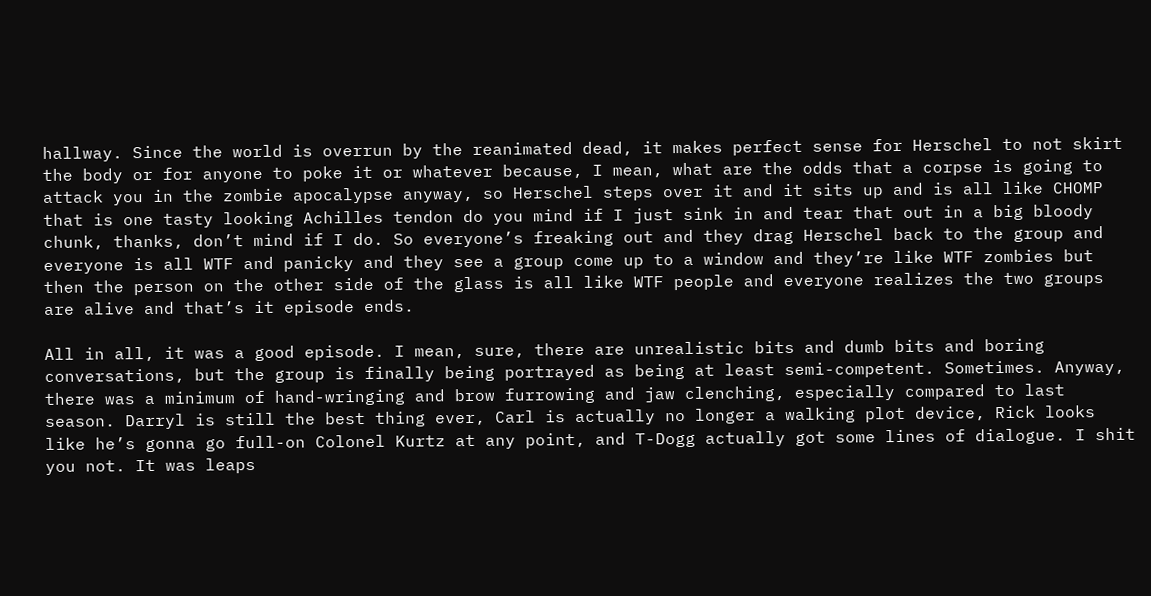hallway. Since the world is overrun by the reanimated dead, it makes perfect sense for Herschel to not skirt the body or for anyone to poke it or whatever because, I mean, what are the odds that a corpse is going to attack you in the zombie apocalypse anyway, so Herschel steps over it and it sits up and is all like CHOMP that is one tasty looking Achilles tendon do you mind if I just sink in and tear that out in a big bloody chunk, thanks, don’t mind if I do. So everyone’s freaking out and they drag Herschel back to the group and everyone is all WTF and panicky and they see a group come up to a window and they’re like WTF zombies but then the person on the other side of the glass is all like WTF people and everyone realizes the two groups are alive and that’s it episode ends.

All in all, it was a good episode. I mean, sure, there are unrealistic bits and dumb bits and boring conversations, but the group is finally being portrayed as being at least semi-competent. Sometimes. Anyway, there was a minimum of hand-wringing and brow furrowing and jaw clenching, especially compared to last season. Darryl is still the best thing ever, Carl is actually no longer a walking plot device, Rick looks like he’s gonna go full-on Colonel Kurtz at any point, and T-Dogg actually got some lines of dialogue. I shit you not. It was leaps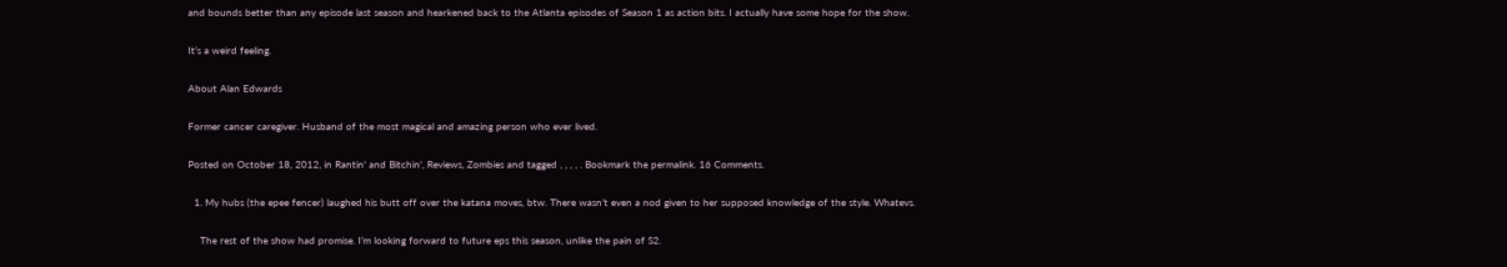and bounds better than any episode last season and hearkened back to the Atlanta episodes of Season 1 as action bits. I actually have some hope for the show.

It’s a weird feeling.

About Alan Edwards

Former cancer caregiver. Husband of the most magical and amazing person who ever lived.

Posted on October 18, 2012, in Rantin' and Bitchin', Reviews, Zombies and tagged , , , , . Bookmark the permalink. 16 Comments.

  1. My hubs (the epee fencer) laughed his butt off over the katana moves, btw. There wasn’t even a nod given to her supposed knowledge of the style. Whatevs.

    The rest of the show had promise. I’m looking forward to future eps this season, unlike the pain of S2.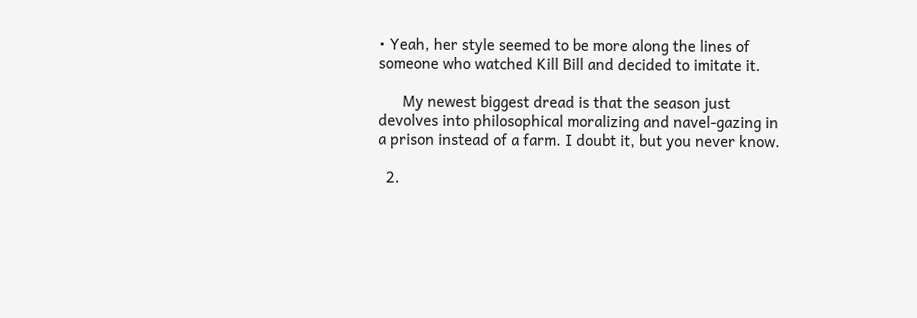• Yeah, her style seemed to be more along the lines of someone who watched Kill Bill and decided to imitate it.

      My newest biggest dread is that the season just devolves into philosophical moralizing and navel-gazing in a prison instead of a farm. I doubt it, but you never know.

  2.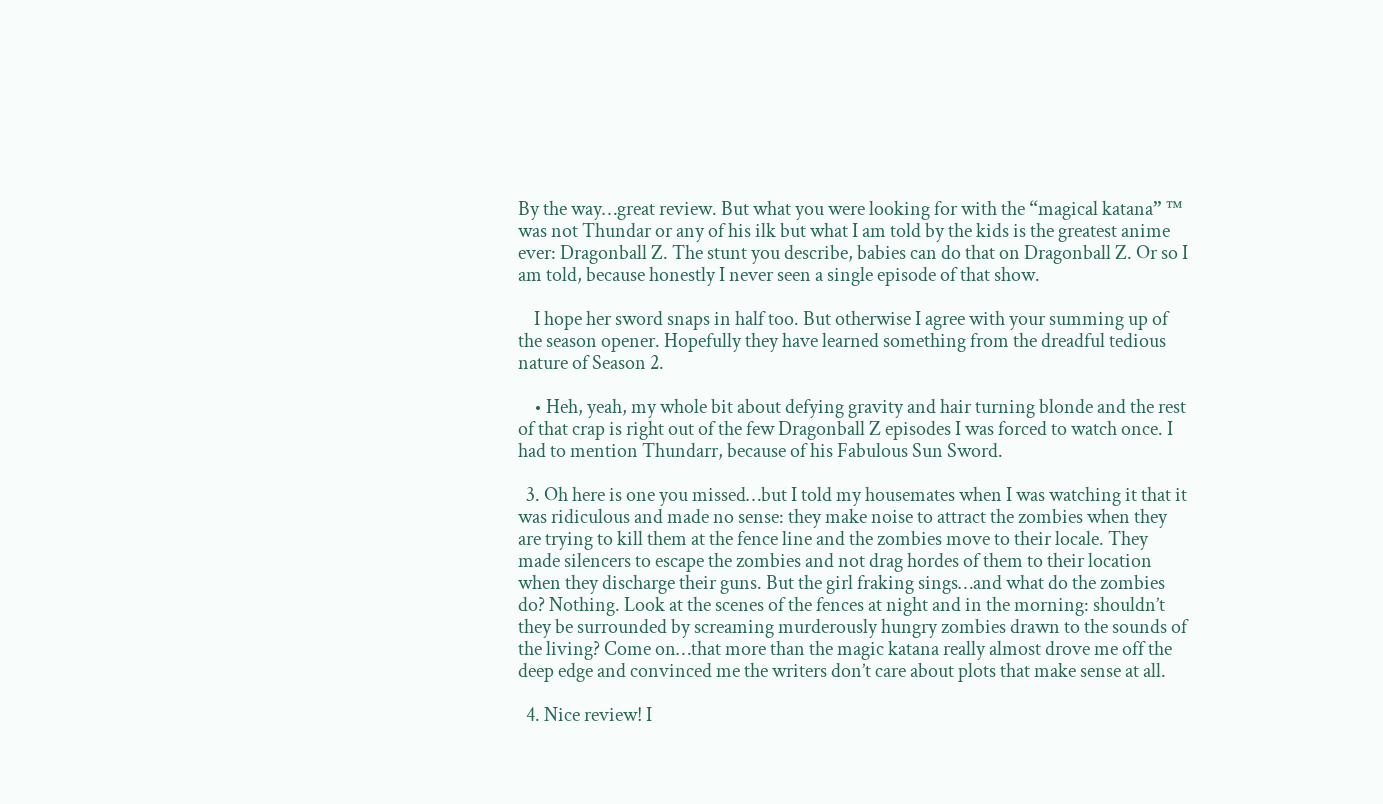By the way…great review. But what you were looking for with the “magical katana” ™ was not Thundar or any of his ilk but what I am told by the kids is the greatest anime ever: Dragonball Z. The stunt you describe, babies can do that on Dragonball Z. Or so I am told, because honestly I never seen a single episode of that show.

    I hope her sword snaps in half too. But otherwise I agree with your summing up of the season opener. Hopefully they have learned something from the dreadful tedious nature of Season 2.

    • Heh, yeah, my whole bit about defying gravity and hair turning blonde and the rest of that crap is right out of the few Dragonball Z episodes I was forced to watch once. I had to mention Thundarr, because of his Fabulous Sun Sword.

  3. Oh here is one you missed…but I told my housemates when I was watching it that it was ridiculous and made no sense: they make noise to attract the zombies when they are trying to kill them at the fence line and the zombies move to their locale. They made silencers to escape the zombies and not drag hordes of them to their location when they discharge their guns. But the girl fraking sings…and what do the zombies do? Nothing. Look at the scenes of the fences at night and in the morning: shouldn’t they be surrounded by screaming murderously hungry zombies drawn to the sounds of the living? Come on…that more than the magic katana really almost drove me off the deep edge and convinced me the writers don’t care about plots that make sense at all.

  4. Nice review! I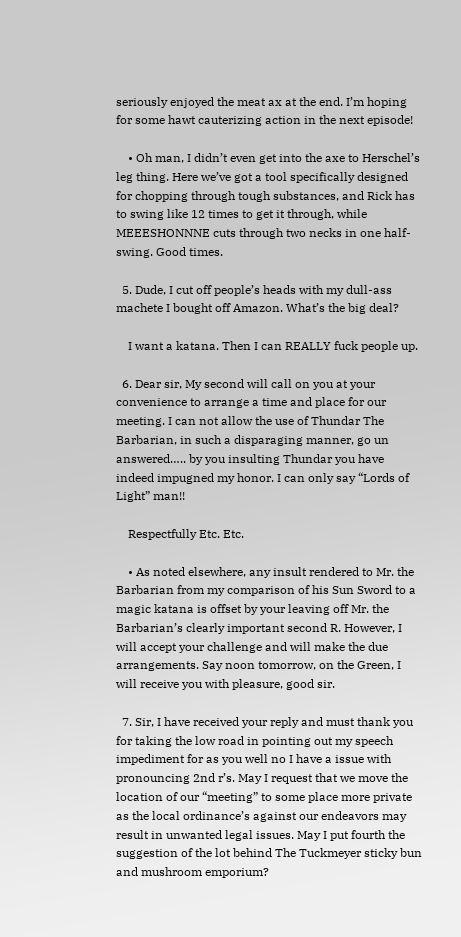seriously enjoyed the meat ax at the end. I’m hoping for some hawt cauterizing action in the next episode!

    • Oh man, I didn’t even get into the axe to Herschel’s leg thing. Here we’ve got a tool specifically designed for chopping through tough substances, and Rick has to swing like 12 times to get it through, while MEEESHONNNE cuts through two necks in one half-swing. Good times.

  5. Dude, I cut off people’s heads with my dull-ass machete I bought off Amazon. What’s the big deal?

    I want a katana. Then I can REALLY fuck people up.

  6. Dear sir, My second will call on you at your convenience to arrange a time and place for our meeting. I can not allow the use of Thundar The Barbarian, in such a disparaging manner, go un answered….. by you insulting Thundar you have indeed impugned my honor. I can only say “Lords of Light” man!!

    Respectfully Etc. Etc.

    • As noted elsewhere, any insult rendered to Mr. the Barbarian from my comparison of his Sun Sword to a magic katana is offset by your leaving off Mr. the Barbarian’s clearly important second R. However, I will accept your challenge and will make the due arrangements. Say noon tomorrow, on the Green, I will receive you with pleasure, good sir.

  7. Sir, I have received your reply and must thank you for taking the low road in pointing out my speech impediment for as you well no I have a issue with pronouncing 2nd r’s. May I request that we move the location of our “meeting” to some place more private as the local ordinance’s against our endeavors may result in unwanted legal issues. May I put fourth the suggestion of the lot behind The Tuckmeyer sticky bun and mushroom emporium?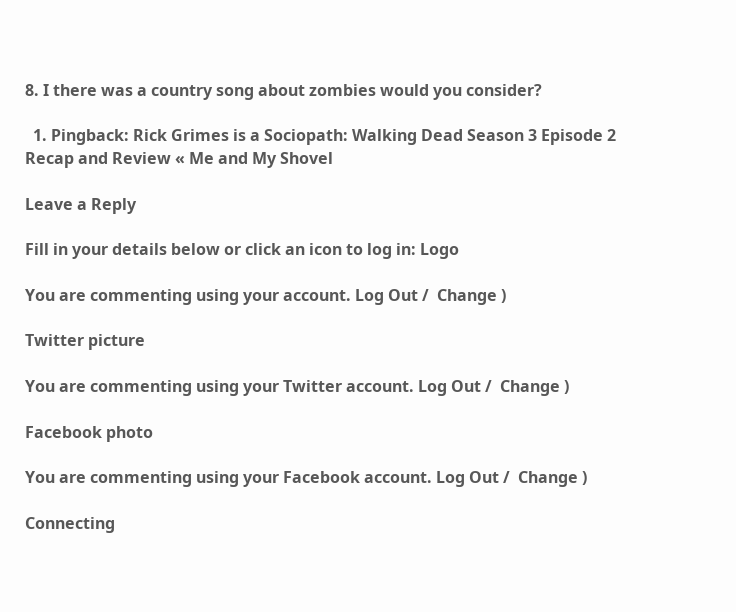8. I there was a country song about zombies would you consider?

  1. Pingback: Rick Grimes is a Sociopath: Walking Dead Season 3 Episode 2 Recap and Review « Me and My Shovel

Leave a Reply

Fill in your details below or click an icon to log in: Logo

You are commenting using your account. Log Out /  Change )

Twitter picture

You are commenting using your Twitter account. Log Out /  Change )

Facebook photo

You are commenting using your Facebook account. Log Out /  Change )

Connecting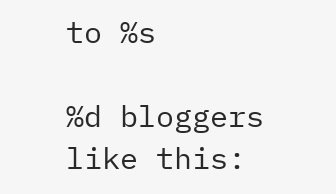to %s

%d bloggers like this: